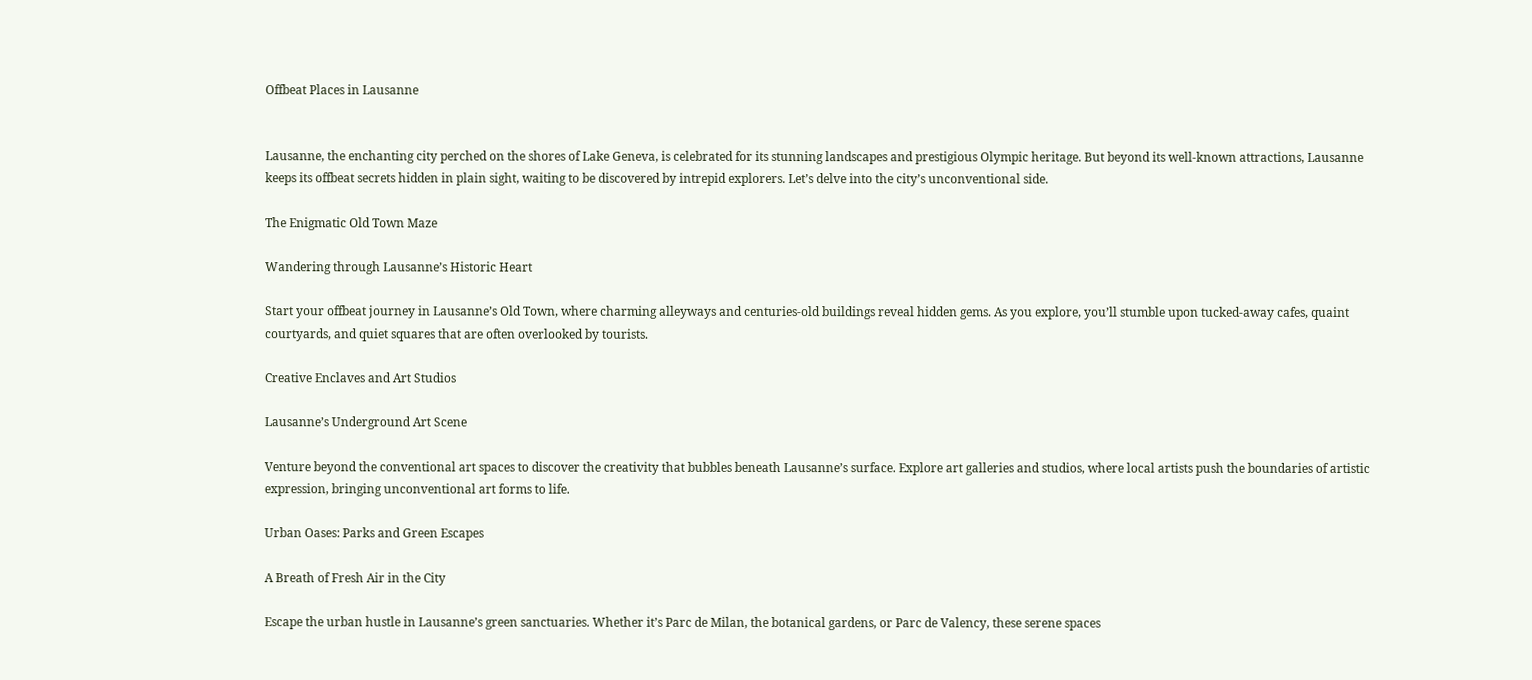Offbeat Places in Lausanne


Lausanne, the enchanting city perched on the shores of Lake Geneva, is celebrated for its stunning landscapes and prestigious Olympic heritage. But beyond its well-known attractions, Lausanne keeps its offbeat secrets hidden in plain sight, waiting to be discovered by intrepid explorers. Let’s delve into the city’s unconventional side.

The Enigmatic Old Town Maze

Wandering through Lausanne’s Historic Heart

Start your offbeat journey in Lausanne’s Old Town, where charming alleyways and centuries-old buildings reveal hidden gems. As you explore, you’ll stumble upon tucked-away cafes, quaint courtyards, and quiet squares that are often overlooked by tourists.

Creative Enclaves and Art Studios

Lausanne’s Underground Art Scene

Venture beyond the conventional art spaces to discover the creativity that bubbles beneath Lausanne’s surface. Explore art galleries and studios, where local artists push the boundaries of artistic expression, bringing unconventional art forms to life.

Urban Oases: Parks and Green Escapes

A Breath of Fresh Air in the City

Escape the urban hustle in Lausanne’s green sanctuaries. Whether it’s Parc de Milan, the botanical gardens, or Parc de Valency, these serene spaces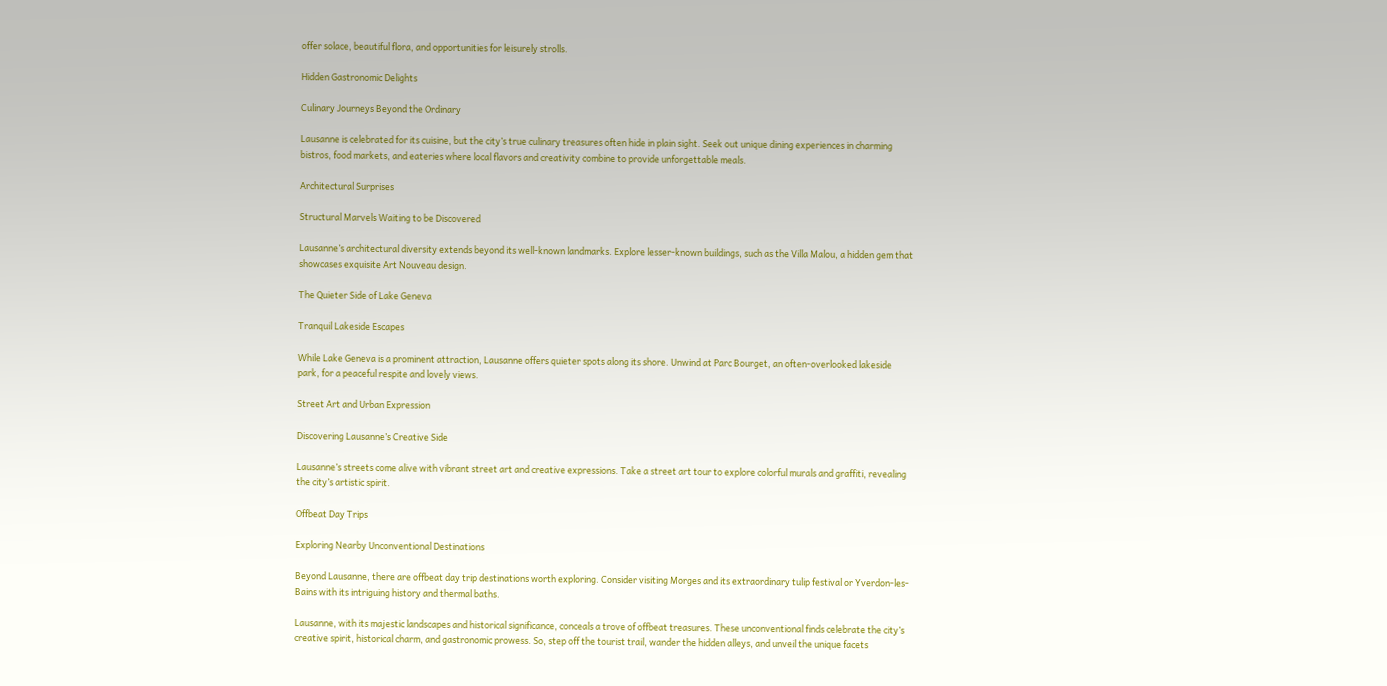offer solace, beautiful flora, and opportunities for leisurely strolls.

Hidden Gastronomic Delights

Culinary Journeys Beyond the Ordinary

Lausanne is celebrated for its cuisine, but the city’s true culinary treasures often hide in plain sight. Seek out unique dining experiences in charming bistros, food markets, and eateries where local flavors and creativity combine to provide unforgettable meals.

Architectural Surprises

Structural Marvels Waiting to be Discovered

Lausanne’s architectural diversity extends beyond its well-known landmarks. Explore lesser-known buildings, such as the Villa Malou, a hidden gem that showcases exquisite Art Nouveau design.

The Quieter Side of Lake Geneva

Tranquil Lakeside Escapes

While Lake Geneva is a prominent attraction, Lausanne offers quieter spots along its shore. Unwind at Parc Bourget, an often-overlooked lakeside park, for a peaceful respite and lovely views.

Street Art and Urban Expression

Discovering Lausanne’s Creative Side

Lausanne’s streets come alive with vibrant street art and creative expressions. Take a street art tour to explore colorful murals and graffiti, revealing the city’s artistic spirit.

Offbeat Day Trips

Exploring Nearby Unconventional Destinations

Beyond Lausanne, there are offbeat day trip destinations worth exploring. Consider visiting Morges and its extraordinary tulip festival or Yverdon-les-Bains with its intriguing history and thermal baths.

Lausanne, with its majestic landscapes and historical significance, conceals a trove of offbeat treasures. These unconventional finds celebrate the city’s creative spirit, historical charm, and gastronomic prowess. So, step off the tourist trail, wander the hidden alleys, and unveil the unique facets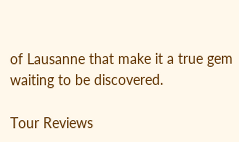of Lausanne that make it a true gem waiting to be discovered.

Tour Reviews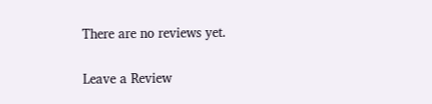There are no reviews yet.

Leave a Review